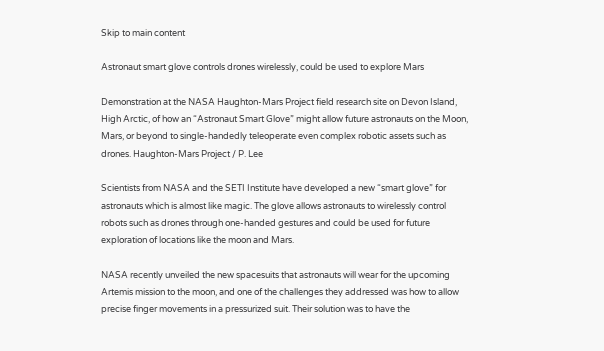Skip to main content

Astronaut smart glove controls drones wirelessly, could be used to explore Mars

Demonstration at the NASA Haughton-Mars Project field research site on Devon Island, High Arctic, of how an “Astronaut Smart Glove” might allow future astronauts on the Moon, Mars, or beyond to single-handedly teleoperate even complex robotic assets such as drones. Haughton-Mars Project / P. Lee

Scientists from NASA and the SETI Institute have developed a new “smart glove” for astronauts which is almost like magic. The glove allows astronauts to wirelessly control robots such as drones through one-handed gestures and could be used for future exploration of locations like the moon and Mars.

NASA recently unveiled the new spacesuits that astronauts will wear for the upcoming Artemis mission to the moon, and one of the challenges they addressed was how to allow precise finger movements in a pressurized suit. Their solution was to have the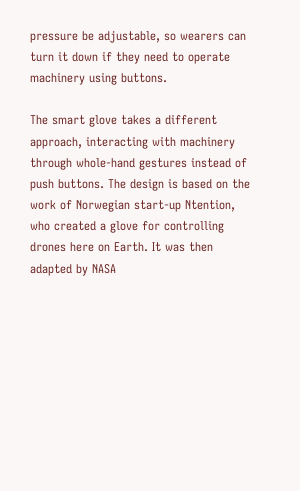pressure be adjustable, so wearers can turn it down if they need to operate machinery using buttons.

The smart glove takes a different approach, interacting with machinery through whole-hand gestures instead of push buttons. The design is based on the work of Norwegian start-up Ntention, who created a glove for controlling drones here on Earth. It was then adapted by NASA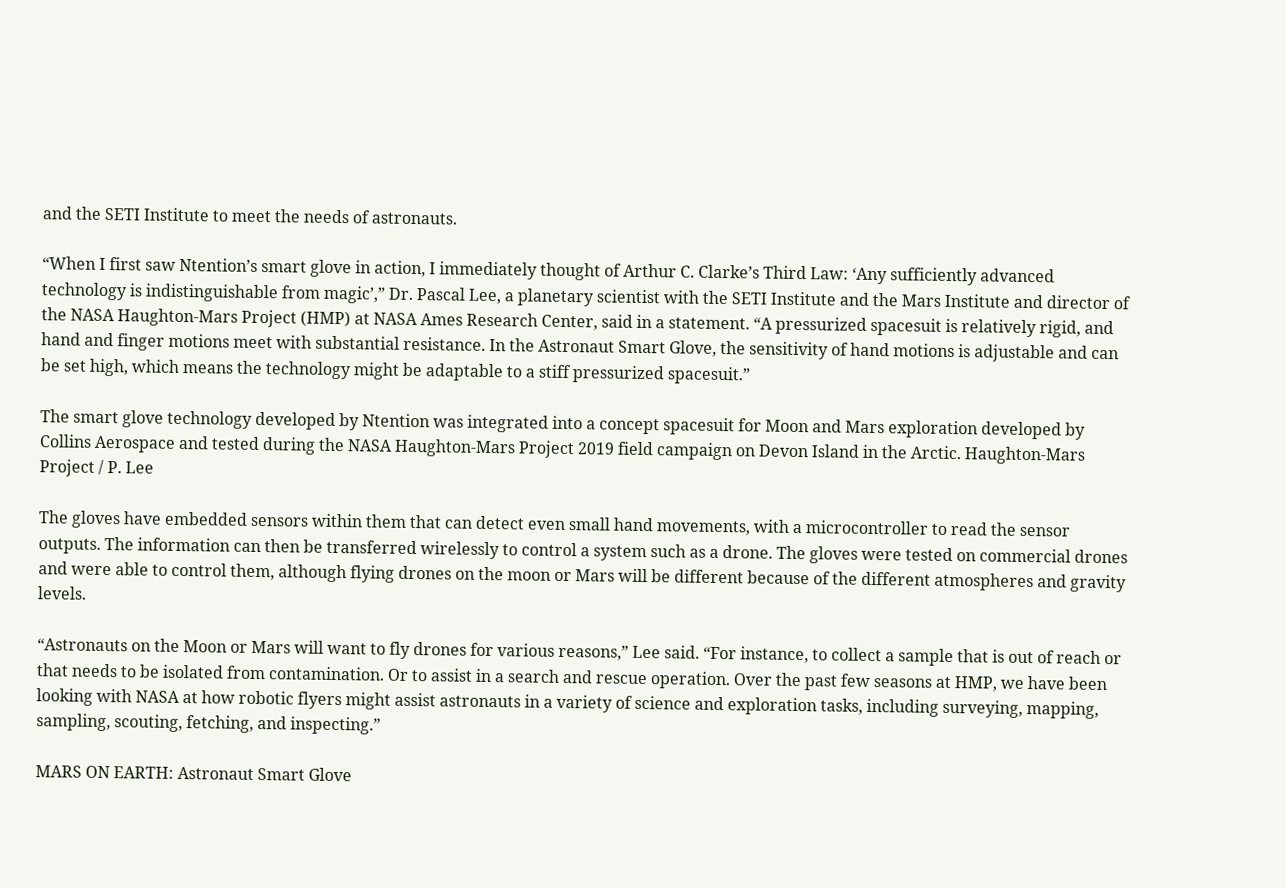and the SETI Institute to meet the needs of astronauts.

“When I first saw Ntention’s smart glove in action, I immediately thought of Arthur C. Clarke’s Third Law: ‘Any sufficiently advanced technology is indistinguishable from magic’,” Dr. Pascal Lee, a planetary scientist with the SETI Institute and the Mars Institute and director of the NASA Haughton-Mars Project (HMP) at NASA Ames Research Center, said in a statement. “A pressurized spacesuit is relatively rigid, and hand and finger motions meet with substantial resistance. In the Astronaut Smart Glove, the sensitivity of hand motions is adjustable and can be set high, which means the technology might be adaptable to a stiff pressurized spacesuit.”

The smart glove technology developed by Ntention was integrated into a concept spacesuit for Moon and Mars exploration developed by Collins Aerospace and tested during the NASA Haughton-Mars Project 2019 field campaign on Devon Island in the Arctic. Haughton-Mars Project / P. Lee

The gloves have embedded sensors within them that can detect even small hand movements, with a microcontroller to read the sensor outputs. The information can then be transferred wirelessly to control a system such as a drone. The gloves were tested on commercial drones and were able to control them, although flying drones on the moon or Mars will be different because of the different atmospheres and gravity levels.

“Astronauts on the Moon or Mars will want to fly drones for various reasons,” Lee said. “For instance, to collect a sample that is out of reach or that needs to be isolated from contamination. Or to assist in a search and rescue operation. Over the past few seasons at HMP, we have been looking with NASA at how robotic flyers might assist astronauts in a variety of science and exploration tasks, including surveying, mapping, sampling, scouting, fetching, and inspecting.”

MARS ON EARTH: Astronaut Smart Glove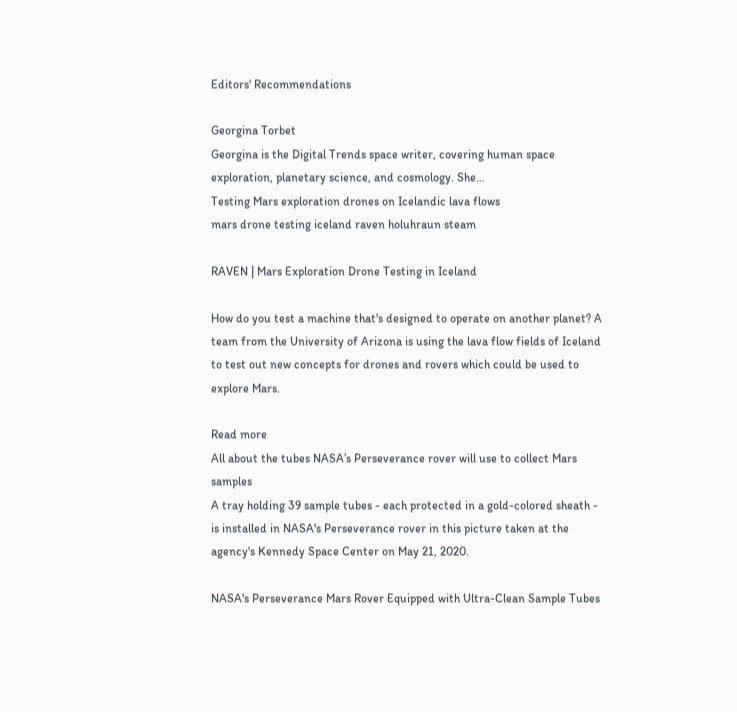Editors' Recommendations

Georgina Torbet
Georgina is the Digital Trends space writer, covering human space exploration, planetary science, and cosmology. She…
Testing Mars exploration drones on Icelandic lava flows
mars drone testing iceland raven holuhraun steam

RAVEN | Mars Exploration Drone Testing in Iceland

How do you test a machine that's designed to operate on another planet? A team from the University of Arizona is using the lava flow fields of Iceland to test out new concepts for drones and rovers which could be used to explore Mars.

Read more
All about the tubes NASA’s Perseverance rover will use to collect Mars samples
A tray holding 39 sample tubes - each protected in a gold-colored sheath - is installed in NASA's Perseverance rover in this picture taken at the agency's Kennedy Space Center on May 21, 2020.

NASA's Perseverance Mars Rover Equipped with Ultra-Clean Sample Tubes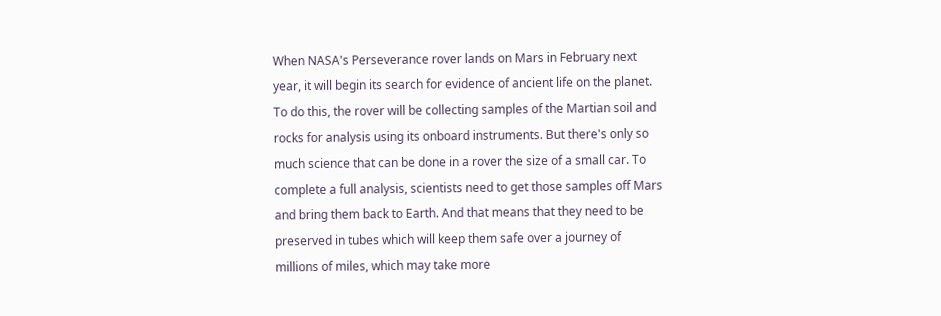When NASA's Perseverance rover lands on Mars in February next year, it will begin its search for evidence of ancient life on the planet. To do this, the rover will be collecting samples of the Martian soil and rocks for analysis using its onboard instruments. But there's only so much science that can be done in a rover the size of a small car. To complete a full analysis, scientists need to get those samples off Mars and bring them back to Earth. And that means that they need to be preserved in tubes which will keep them safe over a journey of millions of miles, which may take more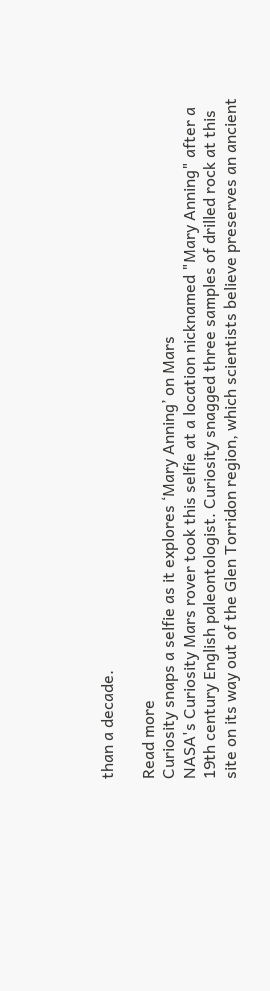than a decade.

Read more
Curiosity snaps a selfie as it explores ‘Mary Anning’ on Mars
NASA's Curiosity Mars rover took this selfie at a location nicknamed "Mary Anning" after a 19th century English paleontologist. Curiosity snagged three samples of drilled rock at this site on its way out of the Glen Torridon region, which scientists believe preserves an ancient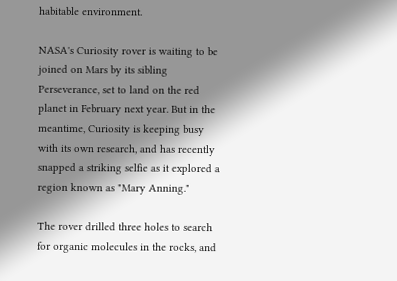habitable environment.

NASA's Curiosity rover is waiting to be joined on Mars by its sibling Perseverance, set to land on the red planet in February next year. But in the meantime, Curiosity is keeping busy with its own research, and has recently snapped a striking selfie as it explored a region known as "Mary Anning."

The rover drilled three holes to search for organic molecules in the rocks, and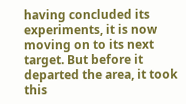having concluded its experiments, it is now moving on to its next target. But before it departed the area, it took this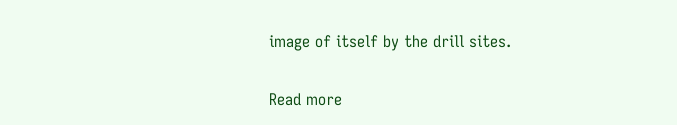image of itself by the drill sites.

Read more